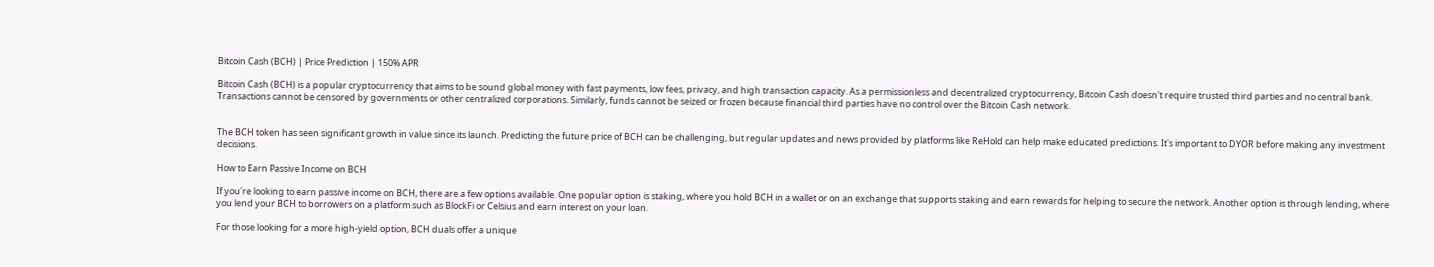Bitcoin Cash (BCH) | Price Prediction | 150% APR

Bitcoin Cash (BCH) is a popular cryptocurrency that aims to be sound global money with fast payments, low fees, privacy, and high transaction capacity. As a permissionless and decentralized cryptocurrency, Bitcoin Cash doesn't require trusted third parties and no central bank. Transactions cannot be censored by governments or other centralized corporations. Similarly, funds cannot be seized or frozen because financial third parties have no control over the Bitcoin Cash network.


The BCH token has seen significant growth in value since its launch. Predicting the future price of BCH can be challenging, but regular updates and news provided by platforms like ReHold can help make educated predictions. It's important to DYOR before making any investment decisions.

How to Earn Passive Income on BCH

If you're looking to earn passive income on BCH, there are a few options available. One popular option is staking, where you hold BCH in a wallet or on an exchange that supports staking and earn rewards for helping to secure the network. Another option is through lending, where you lend your BCH to borrowers on a platform such as BlockFi or Celsius and earn interest on your loan.

For those looking for a more high-yield option, BCH duals offer a unique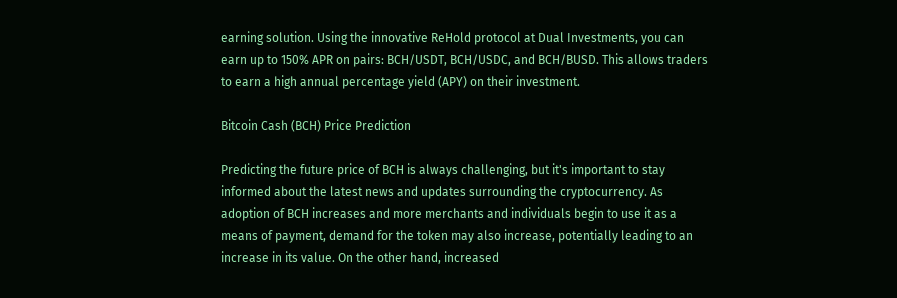earning solution. Using the innovative ReHold protocol at Dual Investments, you can earn up to 150% APR on pairs: BCH/USDT, BCH/USDC, and BCH/BUSD. This allows traders to earn a high annual percentage yield (APY) on their investment.

Bitcoin Cash (BCH) Price Prediction

Predicting the future price of BCH is always challenging, but it's important to stay informed about the latest news and updates surrounding the cryptocurrency. As adoption of BCH increases and more merchants and individuals begin to use it as a means of payment, demand for the token may also increase, potentially leading to an increase in its value. On the other hand, increased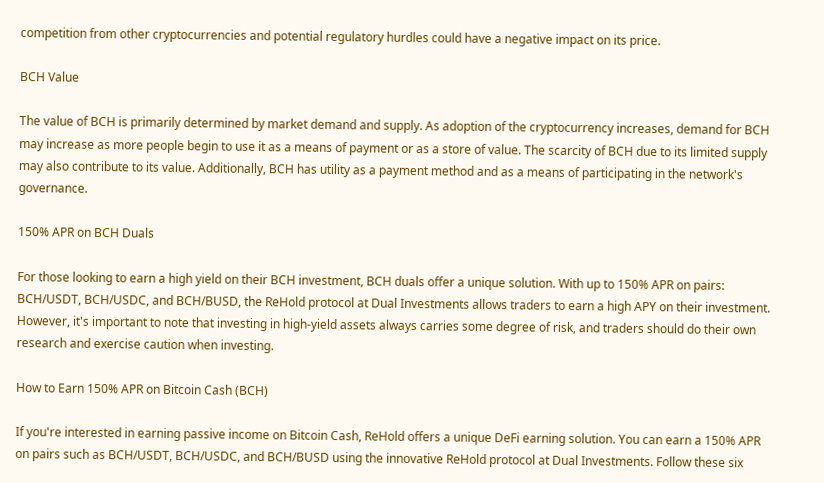competition from other cryptocurrencies and potential regulatory hurdles could have a negative impact on its price.

BCH Value

The value of BCH is primarily determined by market demand and supply. As adoption of the cryptocurrency increases, demand for BCH may increase as more people begin to use it as a means of payment or as a store of value. The scarcity of BCH due to its limited supply may also contribute to its value. Additionally, BCH has utility as a payment method and as a means of participating in the network's governance.

150% APR on BCH Duals

For those looking to earn a high yield on their BCH investment, BCH duals offer a unique solution. With up to 150% APR on pairs: BCH/USDT, BCH/USDC, and BCH/BUSD, the ReHold protocol at Dual Investments allows traders to earn a high APY on their investment. However, it's important to note that investing in high-yield assets always carries some degree of risk, and traders should do their own research and exercise caution when investing.

How to Earn 150% APR on Bitcoin Cash (BCH)

If you're interested in earning passive income on Bitcoin Cash, ReHold offers a unique DeFi earning solution. You can earn a 150% APR on pairs such as BCH/USDT, BCH/USDC, and BCH/BUSD using the innovative ReHold protocol at Dual Investments. Follow these six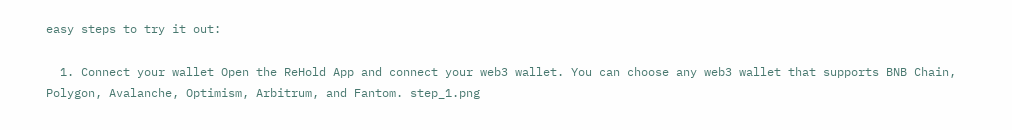easy steps to try it out:

  1. Connect your wallet Open the ReHold App and connect your web3 wallet. You can choose any web3 wallet that supports BNB Chain, Polygon, Avalanche, Optimism, Arbitrum, and Fantom. step_1.png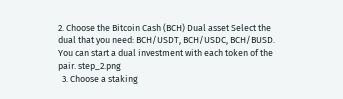2. Choose the Bitcoin Cash (BCH) Dual asset Select the dual that you need: BCH/USDT, BCH/USDC, BCH/BUSD. You can start a dual investment with each token of the pair. step_2.png
  3. Choose a staking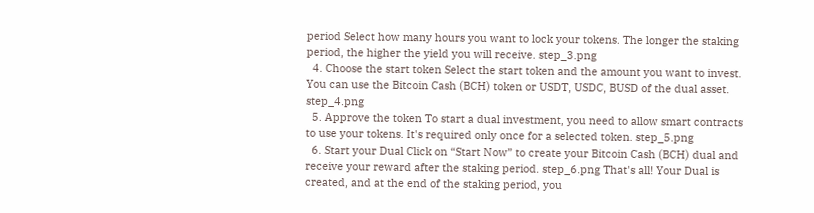period Select how many hours you want to lock your tokens. The longer the staking period, the higher the yield you will receive. step_3.png
  4. Choose the start token Select the start token and the amount you want to invest. You can use the Bitcoin Cash (BCH) token or USDT, USDC, BUSD of the dual asset. step_4.png
  5. Approve the token To start a dual investment, you need to allow smart contracts to use your tokens. It's required only once for a selected token. step_5.png
  6. Start your Dual Click on “Start Now” to create your Bitcoin Cash (BCH) dual and receive your reward after the staking period. step_6.png That's all! Your Dual is created, and at the end of the staking period, you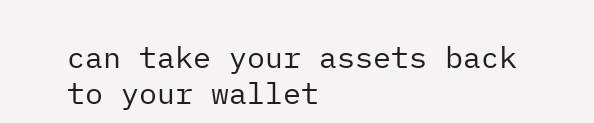can take your assets back to your wallet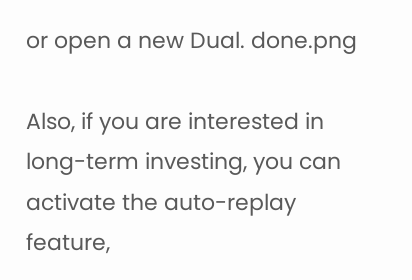or open a new Dual. done.png

Also, if you are interested in long-term investing, you can activate the auto-replay feature,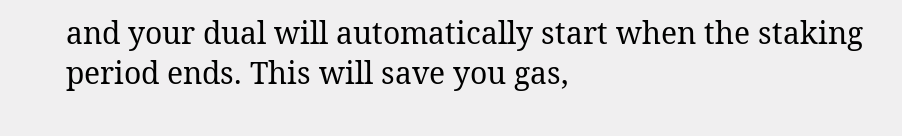and your dual will automatically start when the staking period ends. This will save you gas,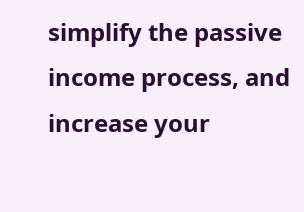simplify the passive income process, and increase your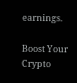earnings.

Boost Your Crypto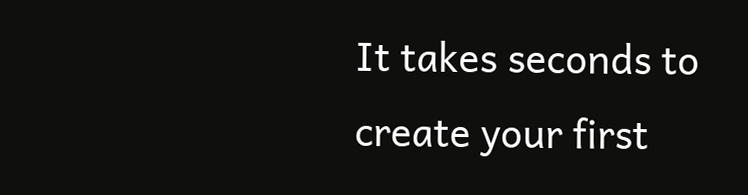It takes seconds to create your first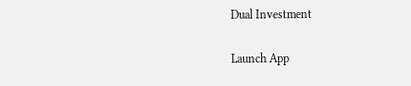Dual Investment

Launch App